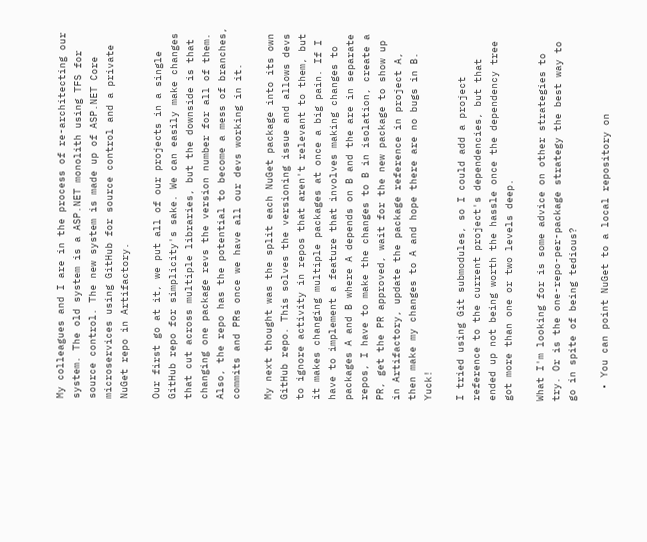My colleagues and I are in the process of re-architecting our system. The old system is a ASP.NET monolith using TFS for source control. The new system is made up of ASP.NET Core microservices using GitHub for source control and a private NuGet repo in Artifactory.

Our first go at it, we put all of our projects in a single GitHub repo for simplicity's sake. We can easily make changes that cut across multiple libraries, but the downside is that changing one package revs the version number for all of them. Also, the repo has the potential to become a mess of branches, commits and PRs once we have all our devs working in it.

My next thought was the split each NuGet package into its own GitHub repo. This solves the versioning issue and allows devs to ignore activity in repos that aren't relevant to them, but it makes changing multiple packages at once a big pain. If I have to implement a feature that involves making changes to packages A and B where A depends on B and the are in separate repos, I have to make the changes to B in isolation, create a PR, get the PR approved, wait for the new package to show up in Artifactory, update the package reference in project A, then make my changes to A and hope there are no bugs in B. Yuck!

I tried using Git submodules, so I could add a project reference to the current project's dependencies, but that ended up not being worth the hassle once the dependency tree got more than one or two levels deep.

What I'm looking for is some advice on other strategies to try. Or is the one-repo-per-package strategy the best way to go in spite of being tedious?

  • You can point NuGet to a local repository on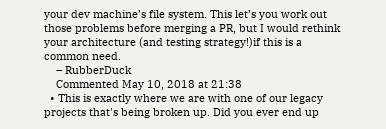your dev machine’s file system. This let’s you work out those problems before merging a PR, but I would rethink your architecture (and testing strategy!)if this is a common need.
    – RubberDuck
    Commented May 10, 2018 at 21:38
  • This is exactly where we are with one of our legacy projects that's being broken up. Did you ever end up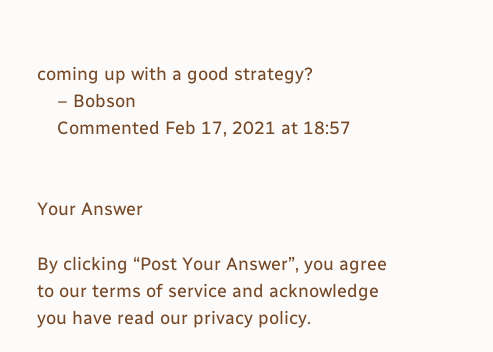coming up with a good strategy?
    – Bobson
    Commented Feb 17, 2021 at 18:57


Your Answer

By clicking “Post Your Answer”, you agree to our terms of service and acknowledge you have read our privacy policy.